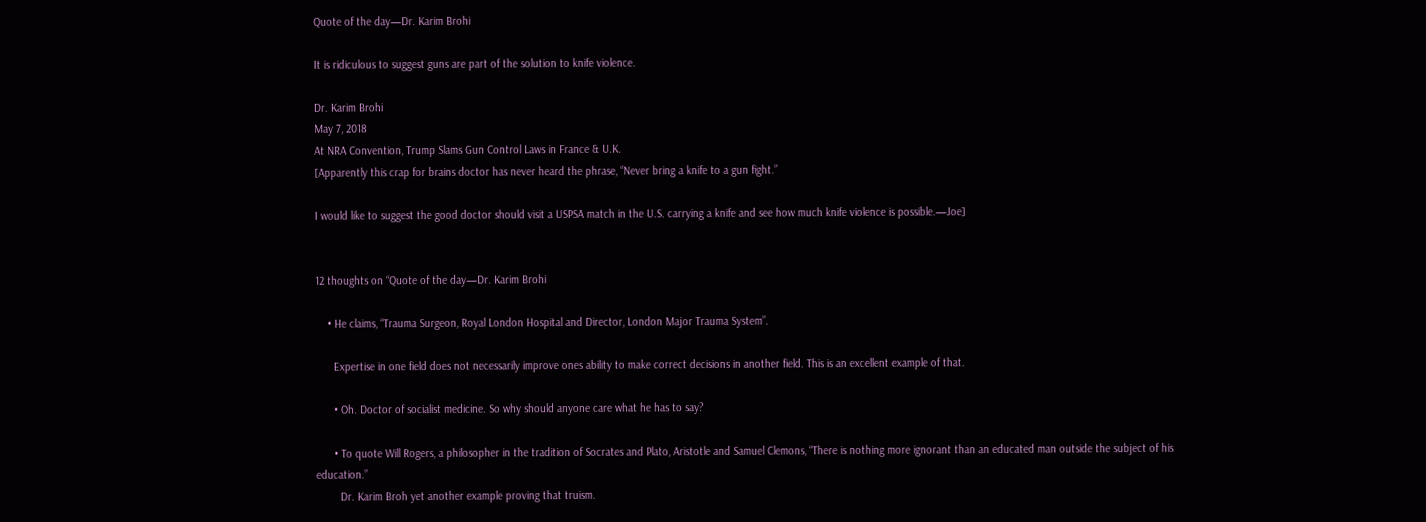Quote of the day—Dr. Karim Brohi

It is ridiculous to suggest guns are part of the solution to knife violence.

Dr. Karim Brohi
May 7, 2018
At NRA Convention, Trump Slams Gun Control Laws in France & U.K.
[Apparently this crap for brains doctor has never heard the phrase, “Never bring a knife to a gun fight.”

I would like to suggest the good doctor should visit a USPSA match in the U.S. carrying a knife and see how much knife violence is possible.—Joe]


12 thoughts on “Quote of the day—Dr. Karim Brohi

    • He claims, “Trauma Surgeon, Royal London Hospital and Director, London Major Trauma System”.

      Expertise in one field does not necessarily improve ones ability to make correct decisions in another field. This is an excellent example of that.

      • Oh. Doctor of socialist medicine. So why should anyone care what he has to say?

      • To quote Will Rogers, a philosopher in the tradition of Socrates and Plato, Aristotle and Samuel Clemons, “There is nothing more ignorant than an educated man outside the subject of his education.”
        Dr. Karim Broh yet another example proving that truism.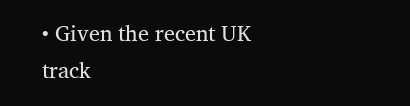• Given the recent UK track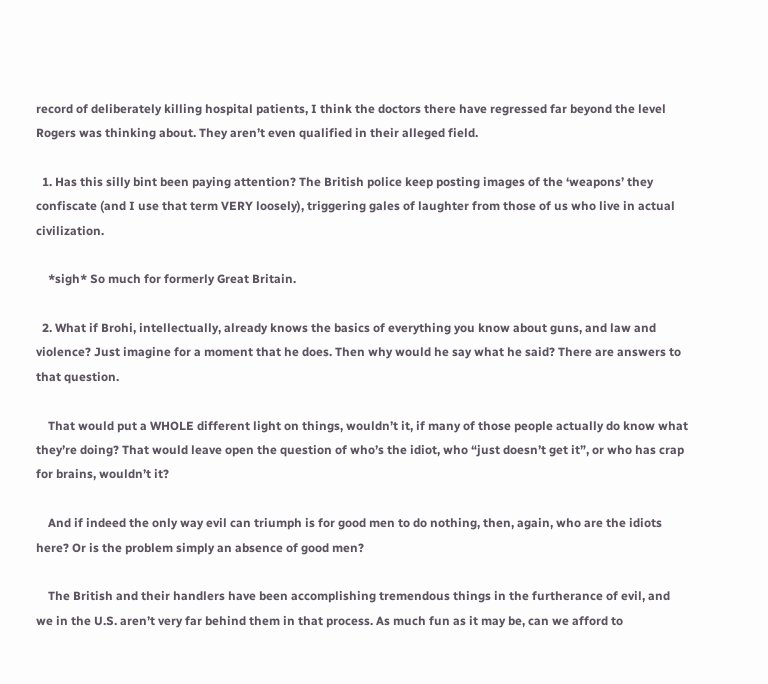record of deliberately killing hospital patients, I think the doctors there have regressed far beyond the level Rogers was thinking about. They aren’t even qualified in their alleged field.

  1. Has this silly bint been paying attention? The British police keep posting images of the ‘weapons’ they confiscate (and I use that term VERY loosely), triggering gales of laughter from those of us who live in actual civilization.

    *sigh* So much for formerly Great Britain.

  2. What if Brohi, intellectually, already knows the basics of everything you know about guns, and law and violence? Just imagine for a moment that he does. Then why would he say what he said? There are answers to that question.

    That would put a WHOLE different light on things, wouldn’t it, if many of those people actually do know what they’re doing? That would leave open the question of who’s the idiot, who “just doesn’t get it”, or who has crap for brains, wouldn’t it?

    And if indeed the only way evil can triumph is for good men to do nothing, then, again, who are the idiots here? Or is the problem simply an absence of good men?

    The British and their handlers have been accomplishing tremendous things in the furtherance of evil, and we in the U.S. aren’t very far behind them in that process. As much fun as it may be, can we afford to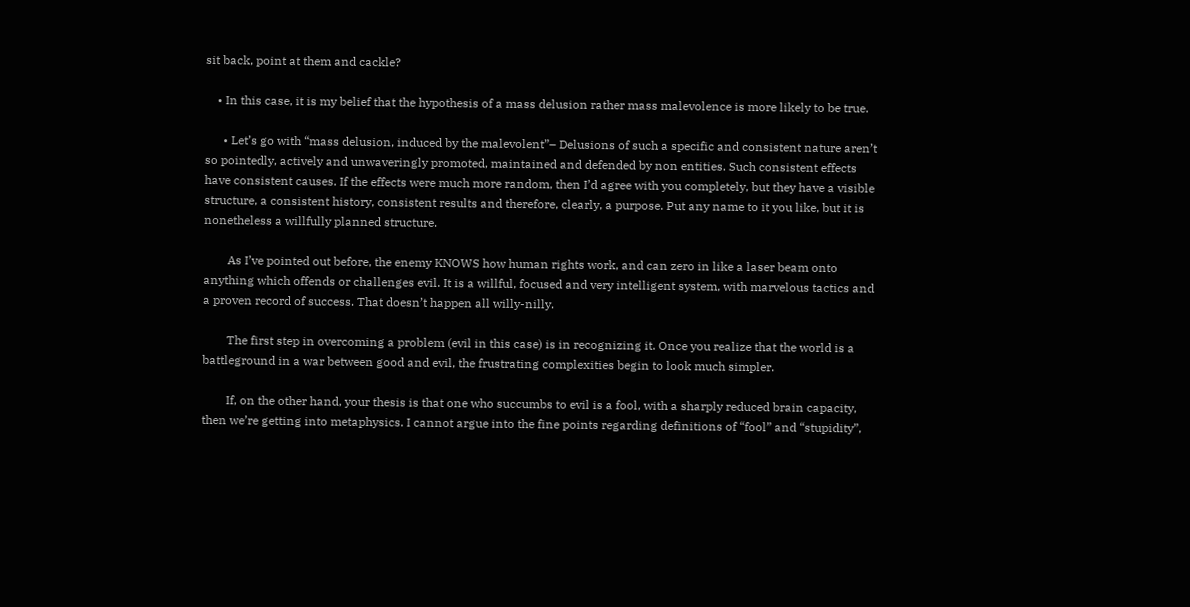sit back, point at them and cackle?

    • In this case, it is my belief that the hypothesis of a mass delusion rather mass malevolence is more likely to be true.

      • Let’s go with “mass delusion, induced by the malevolent”– Delusions of such a specific and consistent nature aren’t so pointedly, actively and unwaveringly promoted, maintained and defended by non entities. Such consistent effects have consistent causes. If the effects were much more random, then I’d agree with you completely, but they have a visible structure, a consistent history, consistent results and therefore, clearly, a purpose. Put any name to it you like, but it is nonetheless a willfully planned structure.

        As I’ve pointed out before, the enemy KNOWS how human rights work, and can zero in like a laser beam onto anything which offends or challenges evil. It is a willful, focused and very intelligent system, with marvelous tactics and a proven record of success. That doesn’t happen all willy-nilly.

        The first step in overcoming a problem (evil in this case) is in recognizing it. Once you realize that the world is a battleground in a war between good and evil, the frustrating complexities begin to look much simpler.

        If, on the other hand, your thesis is that one who succumbs to evil is a fool, with a sharply reduced brain capacity, then we’re getting into metaphysics. I cannot argue into the fine points regarding definitions of “fool” and “stupidity”,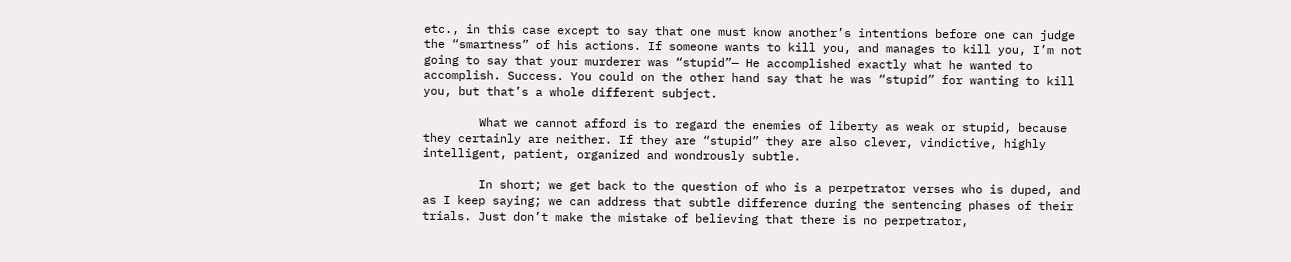etc., in this case except to say that one must know another’s intentions before one can judge the “smartness” of his actions. If someone wants to kill you, and manages to kill you, I’m not going to say that your murderer was “stupid”— He accomplished exactly what he wanted to accomplish. Success. You could on the other hand say that he was “stupid” for wanting to kill you, but that’s a whole different subject.

        What we cannot afford is to regard the enemies of liberty as weak or stupid, because they certainly are neither. If they are “stupid” they are also clever, vindictive, highly intelligent, patient, organized and wondrously subtle.

        In short; we get back to the question of who is a perpetrator verses who is duped, and as I keep saying; we can address that subtle difference during the sentencing phases of their trials. Just don’t make the mistake of believing that there is no perpetrator,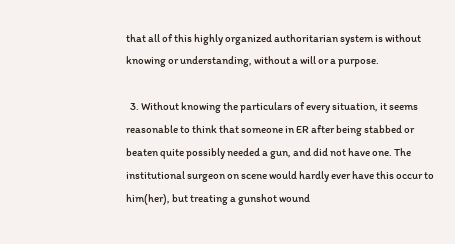that all of this highly organized authoritarian system is without knowing or understanding, without a will or a purpose.

  3. Without knowing the particulars of every situation, it seems reasonable to think that someone in ER after being stabbed or beaten quite possibly needed a gun, and did not have one. The institutional surgeon on scene would hardly ever have this occur to him(her), but treating a gunshot wound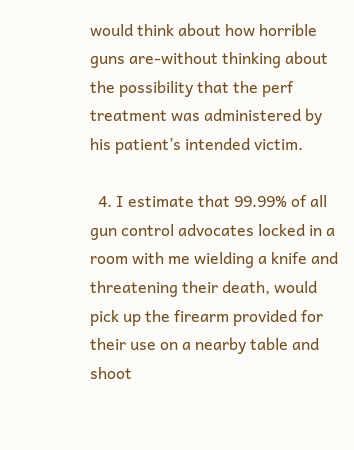would think about how horrible guns are-without thinking about the possibility that the perf treatment was administered by his patient’s intended victim.

  4. I estimate that 99.99% of all gun control advocates locked in a room with me wielding a knife and threatening their death, would pick up the firearm provided for their use on a nearby table and shoot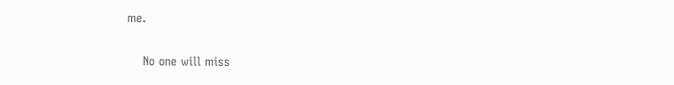me.

    No one will miss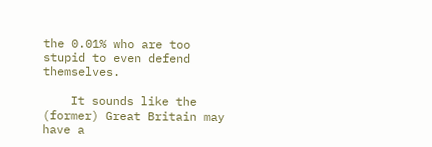the 0.01% who are too stupid to even defend themselves.

    It sounds like the (former) Great Britain may have a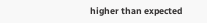higher than expected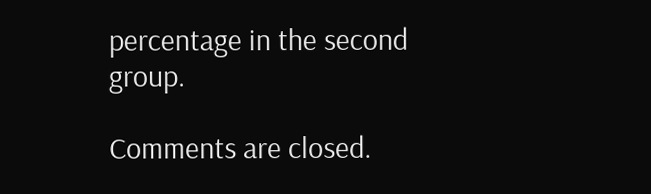percentage in the second group.

Comments are closed.